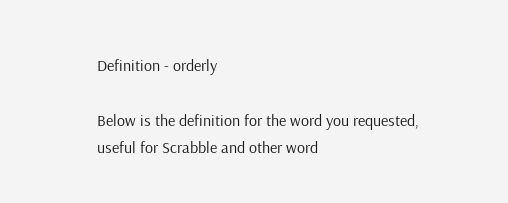Definition - orderly

Below is the definition for the word you requested, useful for Scrabble and other word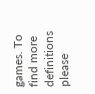games. To find more definitions please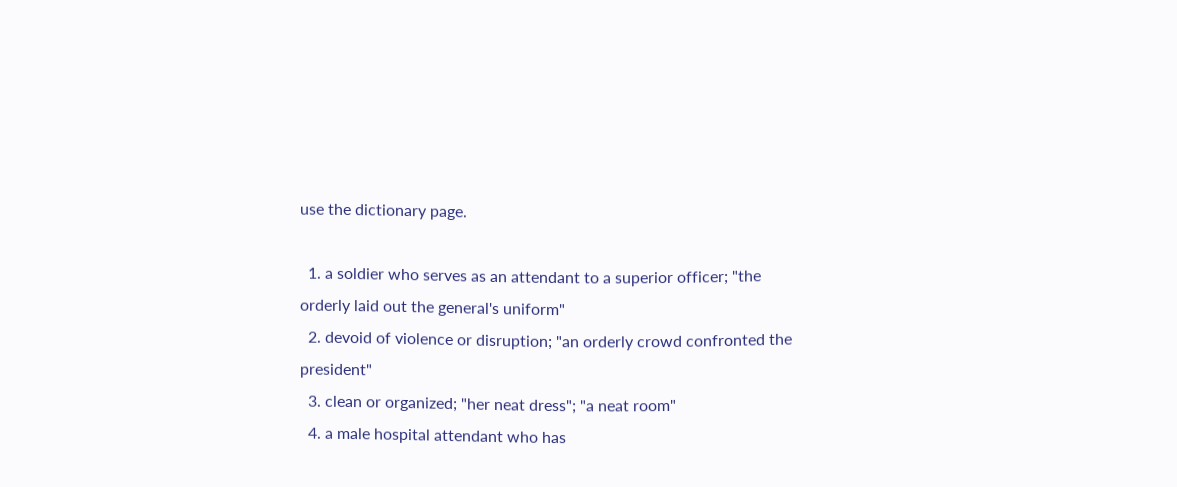use the dictionary page.

  1. a soldier who serves as an attendant to a superior officer; "the orderly laid out the general's uniform"
  2. devoid of violence or disruption; "an orderly crowd confronted the president"
  3. clean or organized; "her neat dress"; "a neat room"
  4. a male hospital attendant who has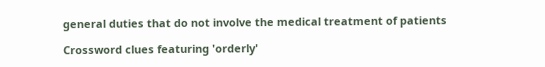general duties that do not involve the medical treatment of patients

Crossword clues featuring 'orderly'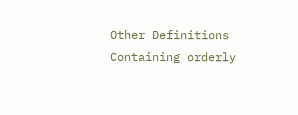Other Definitions Containing orderly